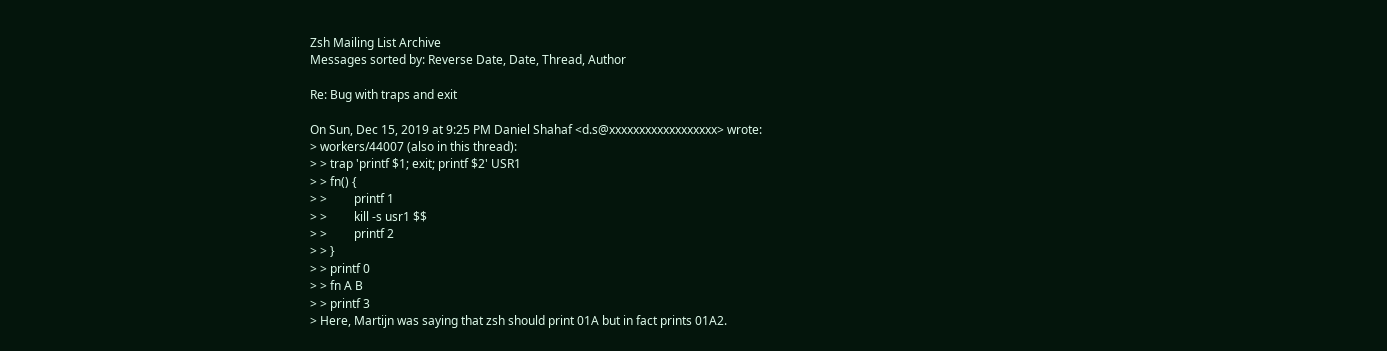Zsh Mailing List Archive
Messages sorted by: Reverse Date, Date, Thread, Author

Re: Bug with traps and exit

On Sun, Dec 15, 2019 at 9:25 PM Daniel Shahaf <d.s@xxxxxxxxxxxxxxxxxx> wrote:
> workers/44007 (also in this thread):
> > trap 'printf $1; exit; printf $2' USR1
> > fn() {
> >         printf 1
> >         kill -s usr1 $$
> >         printf 2
> > }
> > printf 0
> > fn A B
> > printf 3
> Here, Martijn was saying that zsh should print 01A but in fact prints 01A2.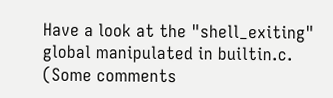Have a look at the "shell_exiting" global manipulated in builtin.c.
(Some comments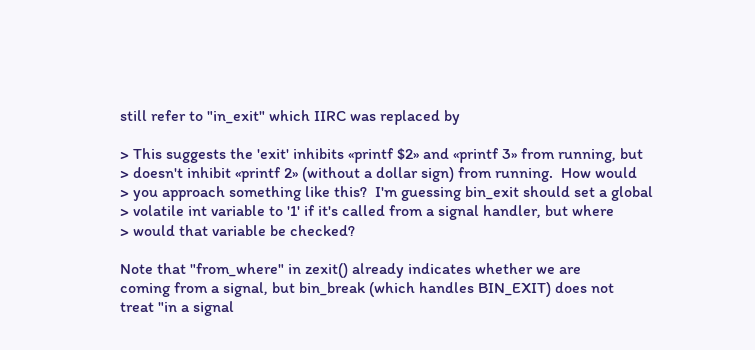still refer to "in_exit" which IIRC was replaced by

> This suggests the 'exit' inhibits «printf $2» and «printf 3» from running, but
> doesn't inhibit «printf 2» (without a dollar sign) from running.  How would
> you approach something like this?  I'm guessing bin_exit should set a global
> volatile int variable to '1' if it's called from a signal handler, but where
> would that variable be checked?

Note that "from_where" in zexit() already indicates whether we are
coming from a signal, but bin_break (which handles BIN_EXIT) does not
treat "in a signal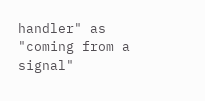handler" as "coming from a signal"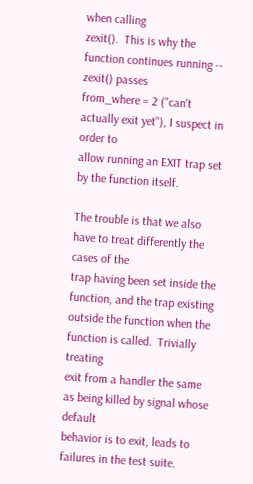when calling
zexit().  This is why the function continues running -- zexit() passes
from_where = 2 ("can't actually exit yet"), I suspect in order to
allow running an EXIT trap set by the function itself.

The trouble is that we also have to treat differently the cases of the
trap having been set inside the function, and the trap existing
outside the function when the function is called.  Trivially treating
exit from a handler the same as being killed by signal whose default
behavior is to exit, leads to failures in the test suite.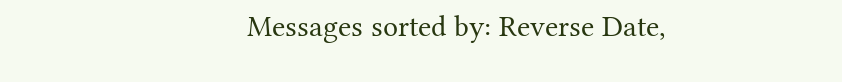Messages sorted by: Reverse Date,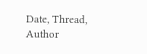Date, Thread, Author